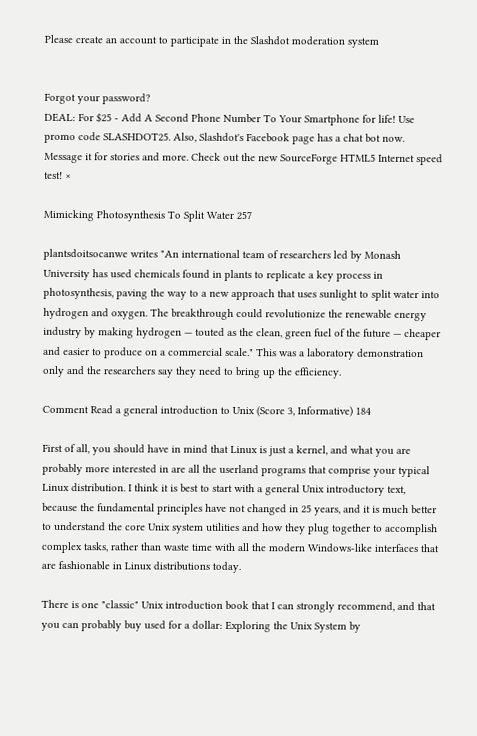Please create an account to participate in the Slashdot moderation system


Forgot your password?
DEAL: For $25 - Add A Second Phone Number To Your Smartphone for life! Use promo code SLASHDOT25. Also, Slashdot's Facebook page has a chat bot now. Message it for stories and more. Check out the new SourceForge HTML5 Internet speed test! ×

Mimicking Photosynthesis To Split Water 257

plantsdoitsocanwe writes "An international team of researchers led by Monash University has used chemicals found in plants to replicate a key process in photosynthesis, paving the way to a new approach that uses sunlight to split water into hydrogen and oxygen. The breakthrough could revolutionize the renewable energy industry by making hydrogen — touted as the clean, green fuel of the future — cheaper and easier to produce on a commercial scale." This was a laboratory demonstration only and the researchers say they need to bring up the efficiency.

Comment Read a general introduction to Unix (Score 3, Informative) 184

First of all, you should have in mind that Linux is just a kernel, and what you are probably more interested in are all the userland programs that comprise your typical Linux distribution. I think it is best to start with a general Unix introductory text, because the fundamental principles have not changed in 25 years, and it is much better to understand the core Unix system utilities and how they plug together to accomplish complex tasks, rather than waste time with all the modern Windows-like interfaces that are fashionable in Linux distributions today.

There is one "classic" Unix introduction book that I can strongly recommend, and that you can probably buy used for a dollar: Exploring the Unix System by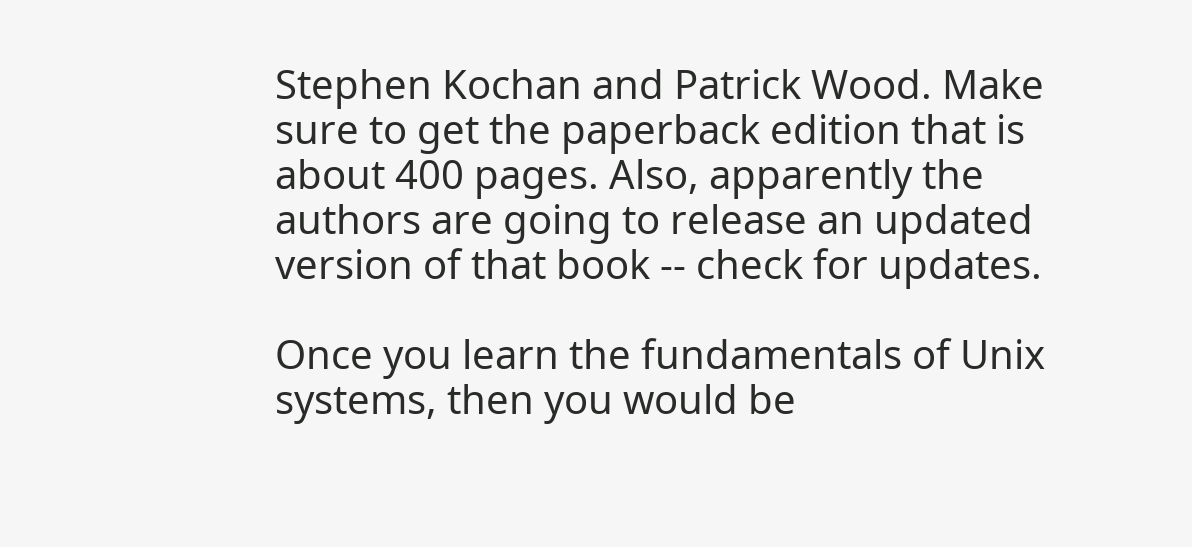Stephen Kochan and Patrick Wood. Make sure to get the paperback edition that is about 400 pages. Also, apparently the authors are going to release an updated version of that book -- check for updates.

Once you learn the fundamentals of Unix systems, then you would be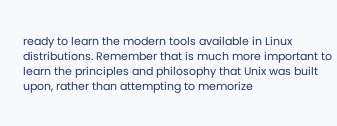ready to learn the modern tools available in Linux distributions. Remember that is much more important to learn the principles and philosophy that Unix was built upon, rather than attempting to memorize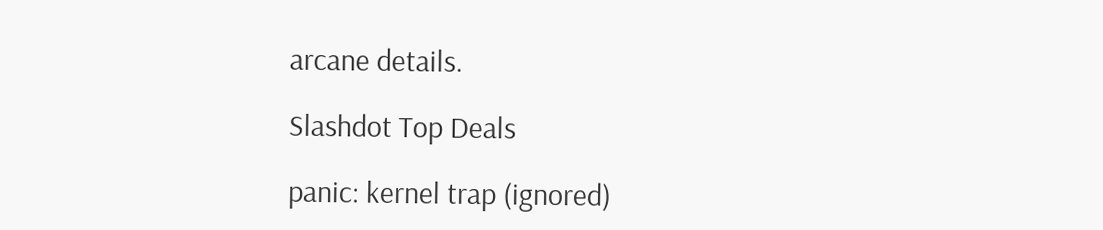arcane details.

Slashdot Top Deals

panic: kernel trap (ignored)